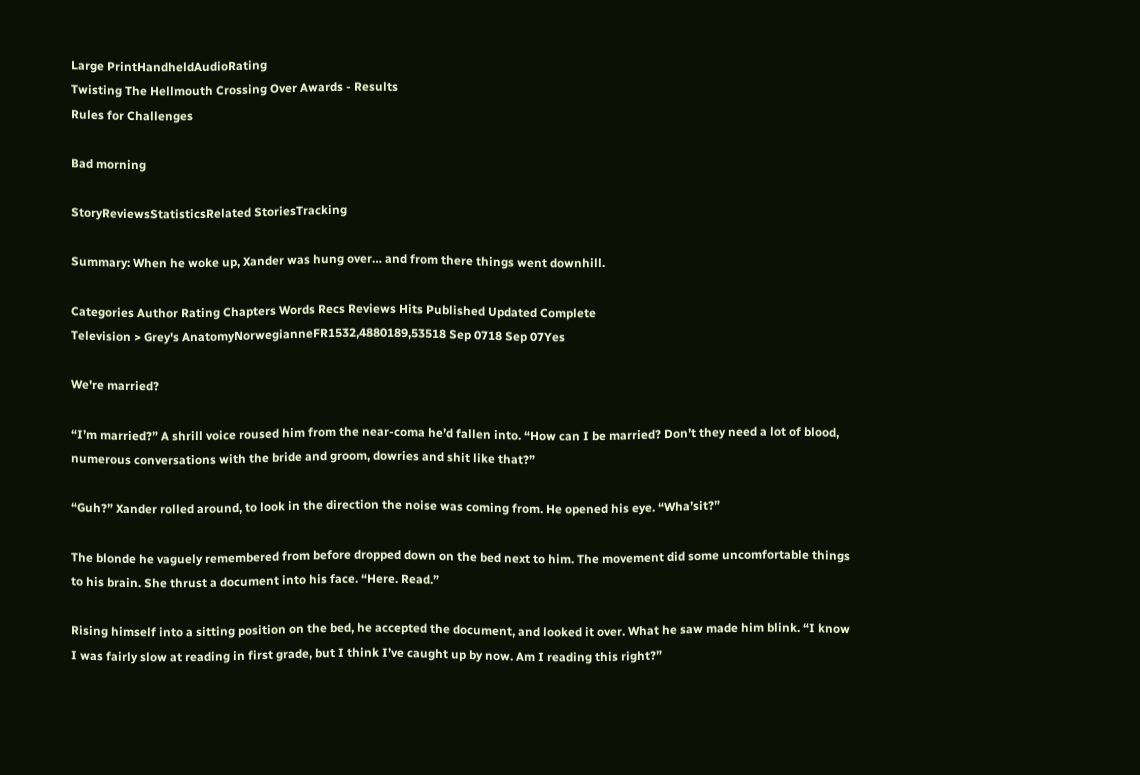Large PrintHandheldAudioRating
Twisting The Hellmouth Crossing Over Awards - Results
Rules for Challenges

Bad morning

StoryReviewsStatisticsRelated StoriesTracking

Summary: When he woke up, Xander was hung over… and from there things went downhill.

Categories Author Rating Chapters Words Recs Reviews Hits Published Updated Complete
Television > Grey's AnatomyNorwegianneFR1532,4880189,53518 Sep 0718 Sep 07Yes

We're married?

“I’m married?” A shrill voice roused him from the near-coma he’d fallen into. “How can I be married? Don’t they need a lot of blood, numerous conversations with the bride and groom, dowries and shit like that?”

“Guh?” Xander rolled around, to look in the direction the noise was coming from. He opened his eye. “Wha’sit?”

The blonde he vaguely remembered from before dropped down on the bed next to him. The movement did some uncomfortable things to his brain. She thrust a document into his face. “Here. Read.”

Rising himself into a sitting position on the bed, he accepted the document, and looked it over. What he saw made him blink. “I know I was fairly slow at reading in first grade, but I think I’ve caught up by now. Am I reading this right?”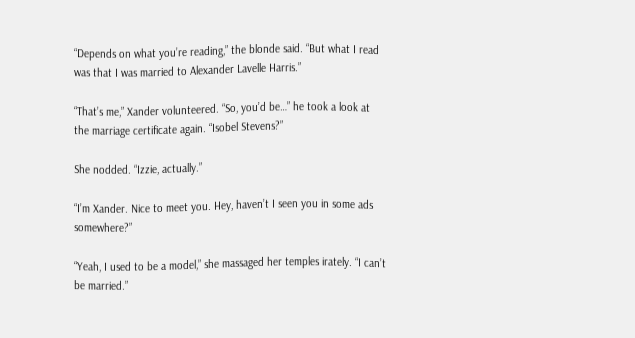“Depends on what you’re reading,” the blonde said. “But what I read was that I was married to Alexander Lavelle Harris.”

“That’s me,” Xander volunteered. “So, you’d be…” he took a look at the marriage certificate again. “Isobel Stevens?”

She nodded. “Izzie, actually.”

“I’m Xander. Nice to meet you. Hey, haven’t I seen you in some ads somewhere?”

“Yeah, I used to be a model,” she massaged her temples irately. “I can’t be married.”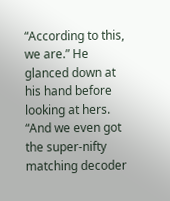“According to this, we are.” He glanced down at his hand before looking at hers. “And we even got the super-nifty matching decoder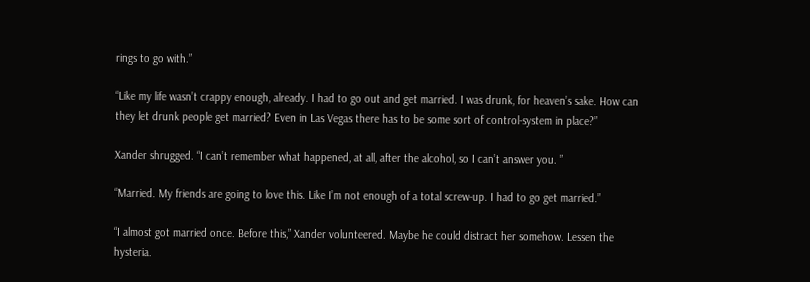rings to go with.”

“Like my life wasn’t crappy enough, already. I had to go out and get married. I was drunk, for heaven’s sake. How can they let drunk people get married? Even in Las Vegas there has to be some sort of control-system in place?”

Xander shrugged. “I can’t remember what happened, at all, after the alcohol, so I can’t answer you. ”

“Married. My friends are going to love this. Like I’m not enough of a total screw-up. I had to go get married.”

“I almost got married once. Before this,” Xander volunteered. Maybe he could distract her somehow. Lessen the hysteria.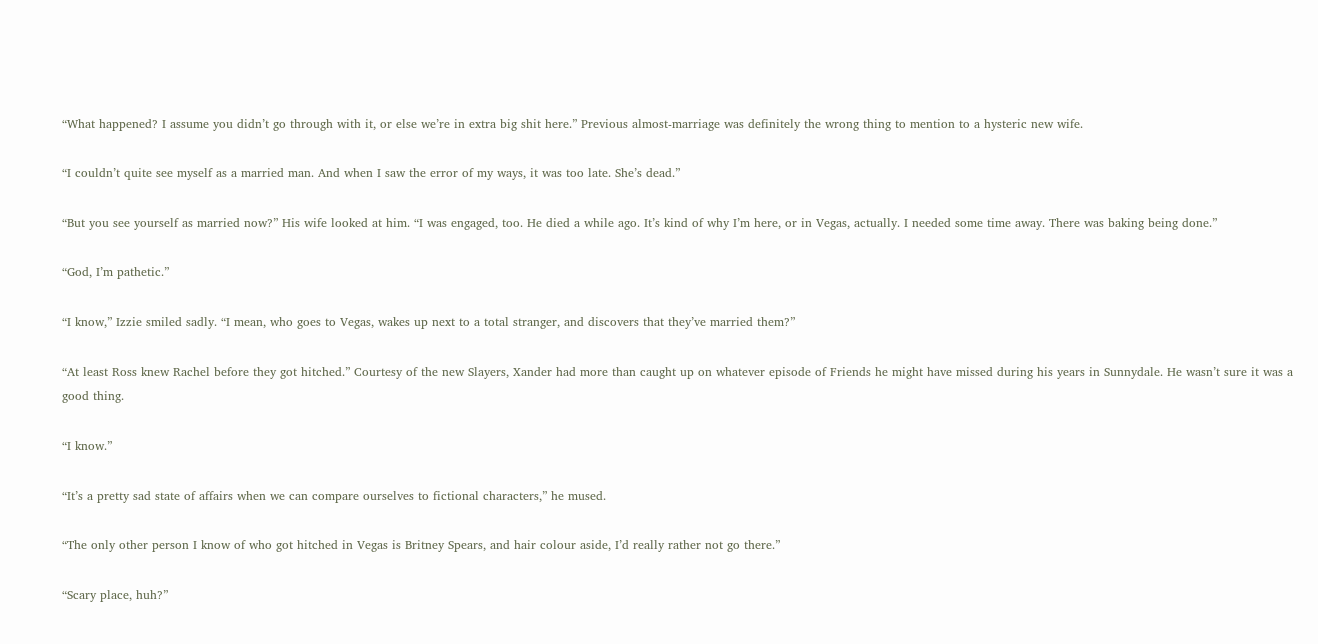“What happened? I assume you didn’t go through with it, or else we’re in extra big shit here.” Previous almost-marriage was definitely the wrong thing to mention to a hysteric new wife.

“I couldn’t quite see myself as a married man. And when I saw the error of my ways, it was too late. She’s dead.”

“But you see yourself as married now?” His wife looked at him. “I was engaged, too. He died a while ago. It’s kind of why I’m here, or in Vegas, actually. I needed some time away. There was baking being done.”

“God, I’m pathetic.”

“I know,” Izzie smiled sadly. “I mean, who goes to Vegas, wakes up next to a total stranger, and discovers that they’ve married them?”

“At least Ross knew Rachel before they got hitched.” Courtesy of the new Slayers, Xander had more than caught up on whatever episode of Friends he might have missed during his years in Sunnydale. He wasn’t sure it was a good thing.

“I know.”

“It’s a pretty sad state of affairs when we can compare ourselves to fictional characters,” he mused.

“The only other person I know of who got hitched in Vegas is Britney Spears, and hair colour aside, I’d really rather not go there.”

“Scary place, huh?”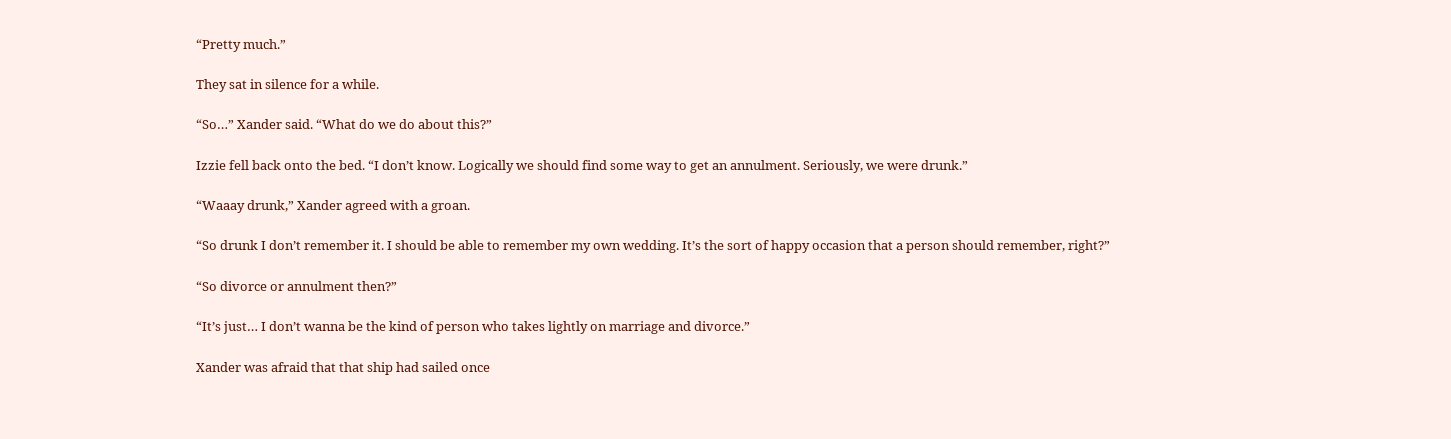“Pretty much.”

They sat in silence for a while.

“So…” Xander said. “What do we do about this?”

Izzie fell back onto the bed. “I don’t know. Logically we should find some way to get an annulment. Seriously, we were drunk.”

“Waaay drunk,” Xander agreed with a groan.

“So drunk I don’t remember it. I should be able to remember my own wedding. It’s the sort of happy occasion that a person should remember, right?”

“So divorce or annulment then?”

“It’s just… I don’t wanna be the kind of person who takes lightly on marriage and divorce.”

Xander was afraid that that ship had sailed once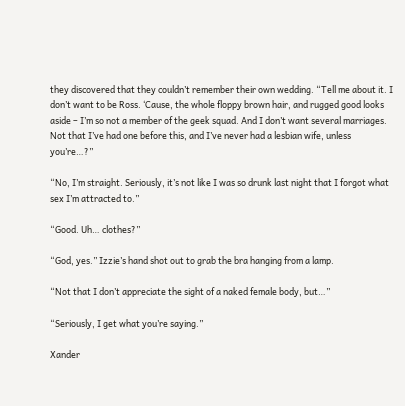they discovered that they couldn’t remember their own wedding. “Tell me about it. I don’t want to be Ross. ‘Cause, the whole floppy brown hair, and rugged good looks aside – I’m so not a member of the geek squad. And I don’t want several marriages. Not that I’ve had one before this, and I’ve never had a lesbian wife, unless you’re…?”

“No, I’m straight. Seriously, it’s not like I was so drunk last night that I forgot what sex I’m attracted to.”

“Good. Uh… clothes?”

“God, yes.” Izzie’s hand shot out to grab the bra hanging from a lamp.

“Not that I don’t appreciate the sight of a naked female body, but…”

“Seriously, I get what you’re saying.”

Xander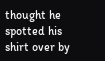thought he spotted his shirt over by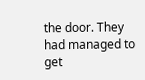the door. They had managed to get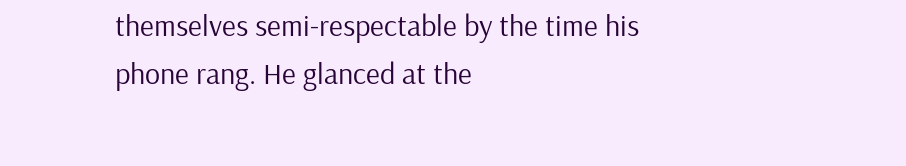themselves semi-respectable by the time his phone rang. He glanced at the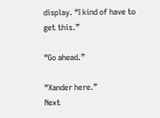display. “I kind of have to get this.”

“Go ahead.”

“Xander here.”
Next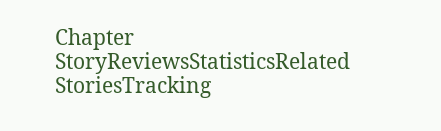Chapter
StoryReviewsStatisticsRelated StoriesTracking